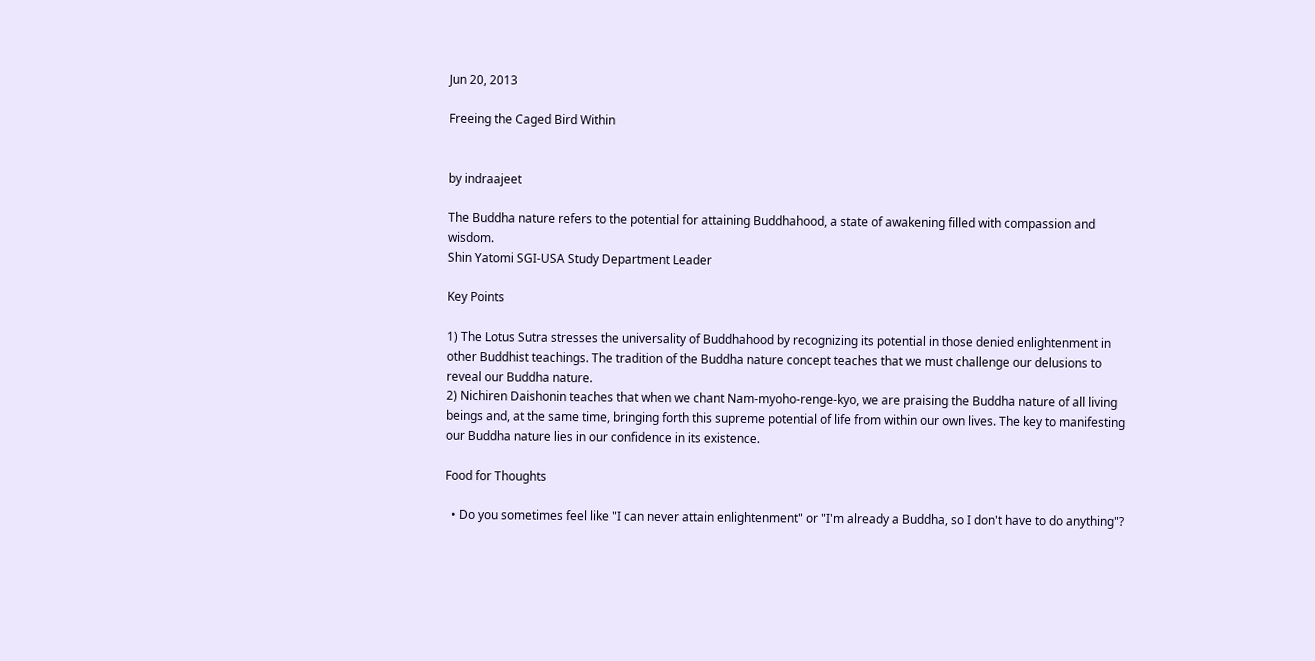Jun 20, 2013

Freeing the Caged Bird Within


by indraajeet

The Buddha nature refers to the potential for attaining Buddhahood, a state of awakening filled with compassion and wisdom.
Shin Yatomi SGI-USA Study Department Leader

Key Points

1) The Lotus Sutra stresses the universality of Buddhahood by recognizing its potential in those denied enlightenment in other Buddhist teachings. The tradition of the Buddha nature concept teaches that we must challenge our delusions to reveal our Buddha nature.
2) Nichiren Daishonin teaches that when we chant Nam-myoho-renge-kyo, we are praising the Buddha nature of all living beings and, at the same time, bringing forth this supreme potential of life from within our own lives. The key to manifesting our Buddha nature lies in our confidence in its existence.

Food for Thoughts

  • Do you sometimes feel like "I can never attain enlightenment" or "I'm already a Buddha, so I don't have to do anything"?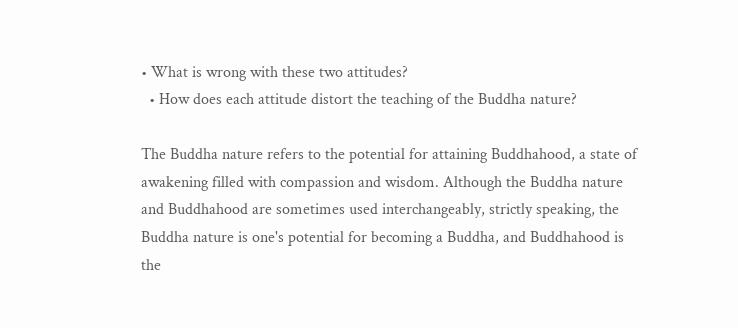• What is wrong with these two attitudes?
  • How does each attitude distort the teaching of the Buddha nature?

The Buddha nature refers to the potential for attaining Buddhahood, a state of awakening filled with compassion and wisdom. Although the Buddha nature and Buddhahood are sometimes used interchangeably, strictly speaking, the Buddha nature is one's potential for becoming a Buddha, and Buddhahood is the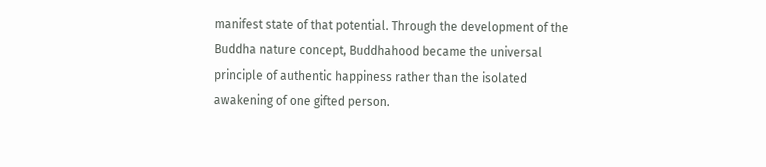manifest state of that potential. Through the development of the Buddha nature concept, Buddhahood became the universal principle of authentic happiness rather than the isolated awakening of one gifted person.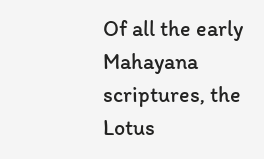Of all the early Mahayana scriptures, the Lotus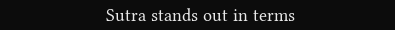Sutra stands out in terms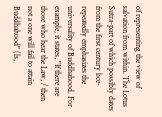of representing the view of salvation from within. The Lotus Sutra-part of which possibly dates from the first century bce-repeatedly emphasizes the universality of Buddhahood. For example, it states, "If there are those who hear the Law, / then not a one will fail to attain Buddhahood" (ls,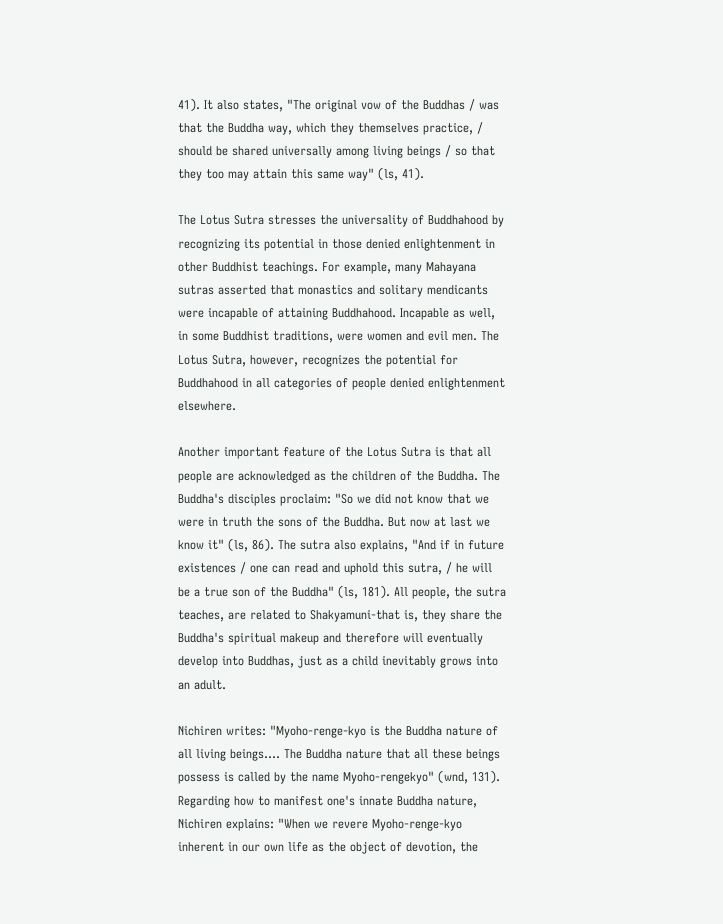41). It also states, "The original vow of the Buddhas / was that the Buddha way, which they themselves practice, / should be shared universally among living beings / so that they too may attain this same way" (ls, 41).

The Lotus Sutra stresses the universality of Buddhahood by recognizing its potential in those denied enlightenment in other Buddhist teachings. For example, many Mahayana sutras asserted that monastics and solitary mendicants were incapable of attaining Buddhahood. Incapable as well, in some Buddhist traditions, were women and evil men. The Lotus Sutra, however, recognizes the potential for Buddhahood in all categories of people denied enlightenment elsewhere.

Another important feature of the Lotus Sutra is that all people are acknowledged as the children of the Buddha. The Buddha's disciples proclaim: "So we did not know that we were in truth the sons of the Buddha. But now at last we know it" (ls, 86). The sutra also explains, "And if in future existences / one can read and uphold this sutra, / he will be a true son of the Buddha" (ls, 181). All people, the sutra teaches, are related to Shakyamuni-that is, they share the Buddha's spiritual makeup and therefore will eventually develop into Buddhas, just as a child inevitably grows into an adult.

Nichiren writes: "Myoho-renge-kyo is the Buddha nature of all living beings.... The Buddha nature that all these beings possess is called by the name Myoho-rengekyo" (wnd, 131). Regarding how to manifest one's innate Buddha nature, Nichiren explains: "When we revere Myoho-renge-kyo inherent in our own life as the object of devotion, the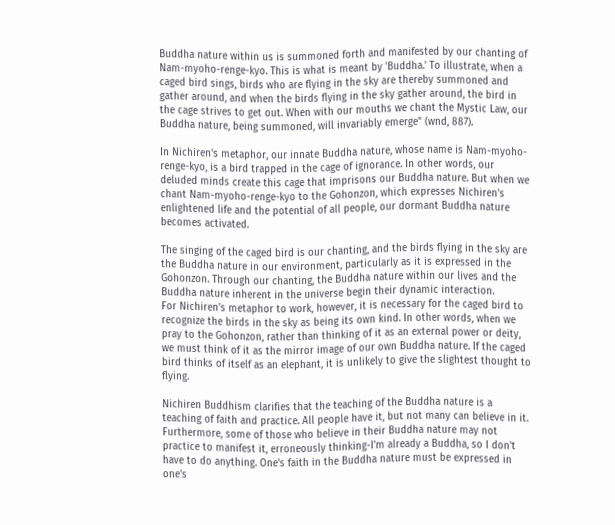Buddha nature within us is summoned forth and manifested by our chanting of Nam-myoho-renge-kyo. This is what is meant by 'Buddha.' To illustrate, when a caged bird sings, birds who are flying in the sky are thereby summoned and gather around, and when the birds flying in the sky gather around, the bird in the cage strives to get out. When with our mouths we chant the Mystic Law, our Buddha nature, being summoned, will invariably emerge" (wnd, 887).

In Nichiren's metaphor, our innate Buddha nature, whose name is Nam-myoho-renge-kyo, is a bird trapped in the cage of ignorance. In other words, our deluded minds create this cage that imprisons our Buddha nature. But when we chant Nam-myoho-renge-kyo to the Gohonzon, which expresses Nichiren's enlightened life and the potential of all people, our dormant Buddha nature becomes activated.

The singing of the caged bird is our chanting, and the birds flying in the sky are the Buddha nature in our environment, particularly as it is expressed in the Gohonzon. Through our chanting, the Buddha nature within our lives and the Buddha nature inherent in the universe begin their dynamic interaction.
For Nichiren's metaphor to work, however, it is necessary for the caged bird to recognize the birds in the sky as being its own kind. In other words, when we pray to the Gohonzon, rather than thinking of it as an external power or deity, we must think of it as the mirror image of our own Buddha nature. If the caged bird thinks of itself as an elephant, it is unlikely to give the slightest thought to flying.

Nichiren Buddhism clarifies that the teaching of the Buddha nature is a teaching of faith and practice. All people have it, but not many can believe in it. Furthermore, some of those who believe in their Buddha nature may not practice to manifest it, erroneously thinking-I'm already a Buddha, so I don't have to do anything. One's faith in the Buddha nature must be expressed in one's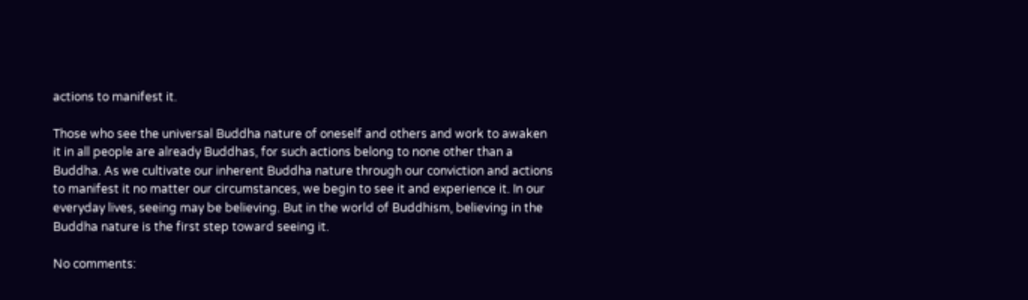actions to manifest it.

Those who see the universal Buddha nature of oneself and others and work to awaken it in all people are already Buddhas, for such actions belong to none other than a Buddha. As we cultivate our inherent Buddha nature through our conviction and actions to manifest it no matter our circumstances, we begin to see it and experience it. In our everyday lives, seeing may be believing. But in the world of Buddhism, believing in the Buddha nature is the first step toward seeing it.

No comments: